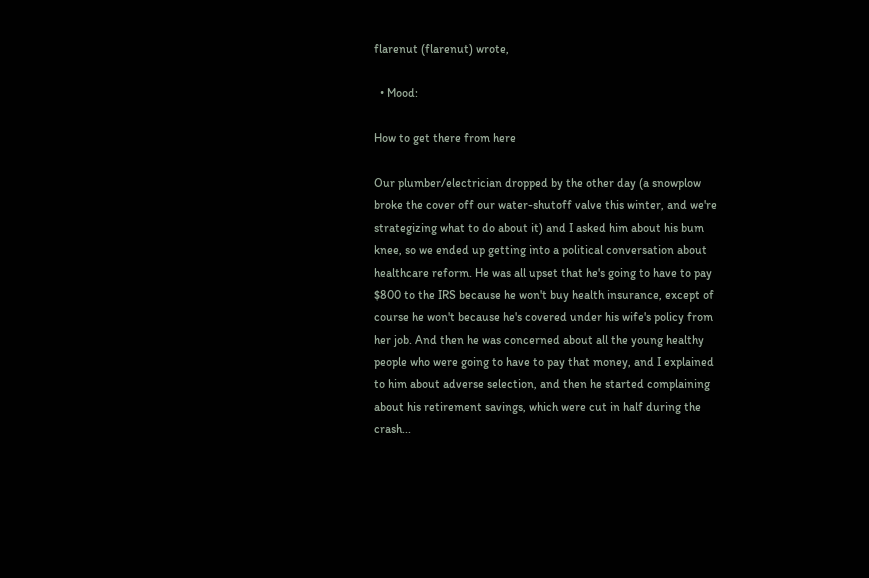flarenut (flarenut) wrote,

  • Mood:

How to get there from here

Our plumber/electrician dropped by the other day (a snowplow broke the cover off our water-shutoff valve this winter, and we're strategizing what to do about it) and I asked him about his bum knee, so we ended up getting into a political conversation about healthcare reform. He was all upset that he's going to have to pay $800 to the IRS because he won't buy health insurance, except of course he won't because he's covered under his wife's policy from her job. And then he was concerned about all the young healthy people who were going to have to pay that money, and I explained to him about adverse selection, and then he started complaining about his retirement savings, which were cut in half during the crash...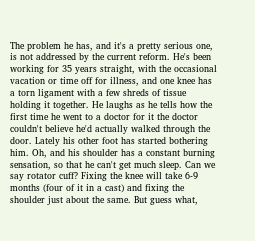The problem he has, and it's a pretty serious one, is not addressed by the current reform. He's been working for 35 years straight, with the occasional vacation or time off for illness, and one knee has a torn ligament with a few shreds of tissue holding it together. He laughs as he tells how the first time he went to a doctor for it the doctor couldn't believe he'd actually walked through the door. Lately his other foot has started bothering him. Oh, and his shoulder has a constant burning sensation, so that he can't get much sleep. Can we say rotator cuff? Fixing the knee will take 6-9 months (four of it in a cast) and fixing the shoulder just about the same. But guess what,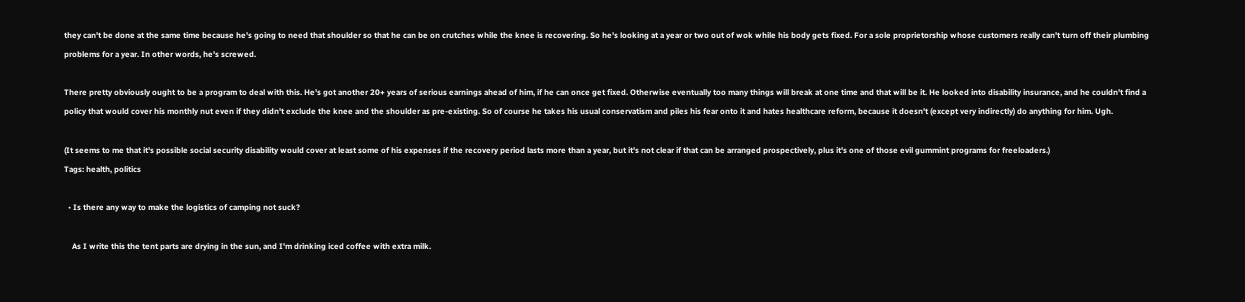they can't be done at the same time because he's going to need that shoulder so that he can be on crutches while the knee is recovering. So he's looking at a year or two out of wok while his body gets fixed. For a sole proprietorship whose customers really can't turn off their plumbing problems for a year. In other words, he's screwed.

There pretty obviously ought to be a program to deal with this. He's got another 20+ years of serious earnings ahead of him, if he can once get fixed. Otherwise eventually too many things will break at one time and that will be it. He looked into disability insurance, and he couldn't find a policy that would cover his monthly nut even if they didn't exclude the knee and the shoulder as pre-existing. So of course he takes his usual conservatism and piles his fear onto it and hates healthcare reform, because it doesn't (except very indirectly) do anything for him. Ugh.

(It seems to me that it's possible social security disability would cover at least some of his expenses if the recovery period lasts more than a year, but it's not clear if that can be arranged prospectively, plus it's one of those evil gummint programs for freeloaders.)
Tags: health, politics

  • Is there any way to make the logistics of camping not suck?

    As I write this the tent parts are drying in the sun, and I'm drinking iced coffee with extra milk.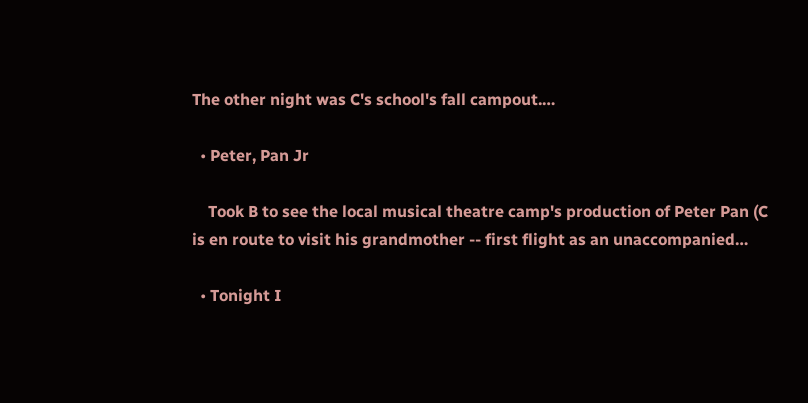The other night was C's school's fall campout.…

  • Peter, Pan Jr

    Took B to see the local musical theatre camp's production of Peter Pan (C is en route to visit his grandmother -- first flight as an unaccompanied…

  • Tonight I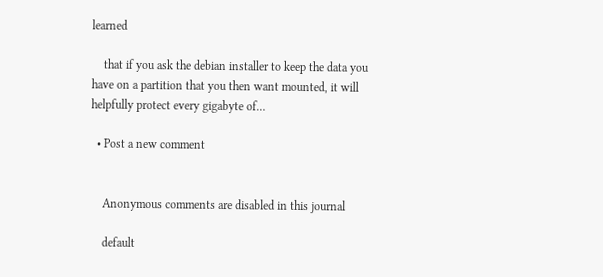learned

    that if you ask the debian installer to keep the data you have on a partition that you then want mounted, it will helpfully protect every gigabyte of…

  • Post a new comment


    Anonymous comments are disabled in this journal

    default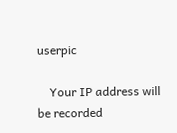userpic

    Your IP address will be recorded